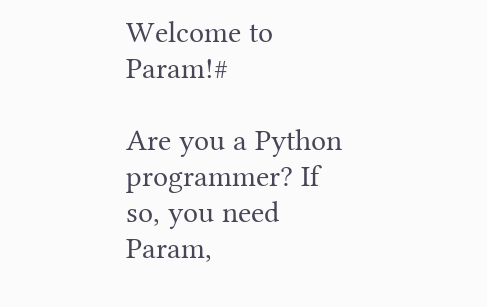Welcome to Param!#

Are you a Python programmer? If so, you need Param,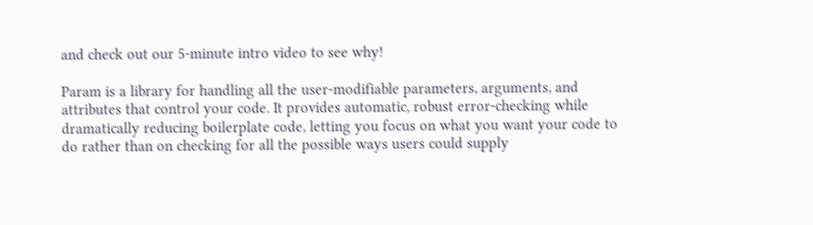and check out our 5-minute intro video to see why!

Param is a library for handling all the user-modifiable parameters, arguments, and attributes that control your code. It provides automatic, robust error-checking while dramatically reducing boilerplate code, letting you focus on what you want your code to do rather than on checking for all the possible ways users could supply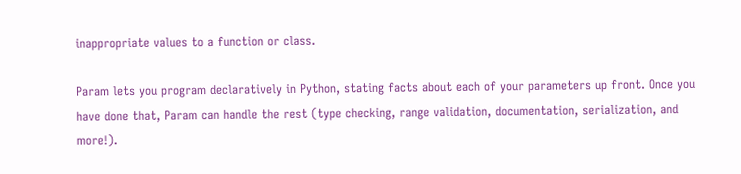inappropriate values to a function or class.

Param lets you program declaratively in Python, stating facts about each of your parameters up front. Once you have done that, Param can handle the rest (type checking, range validation, documentation, serialization, and more!).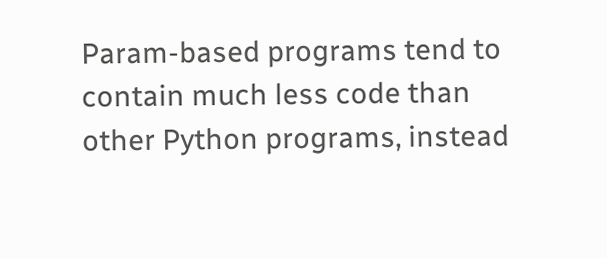Param-based programs tend to contain much less code than other Python programs, instead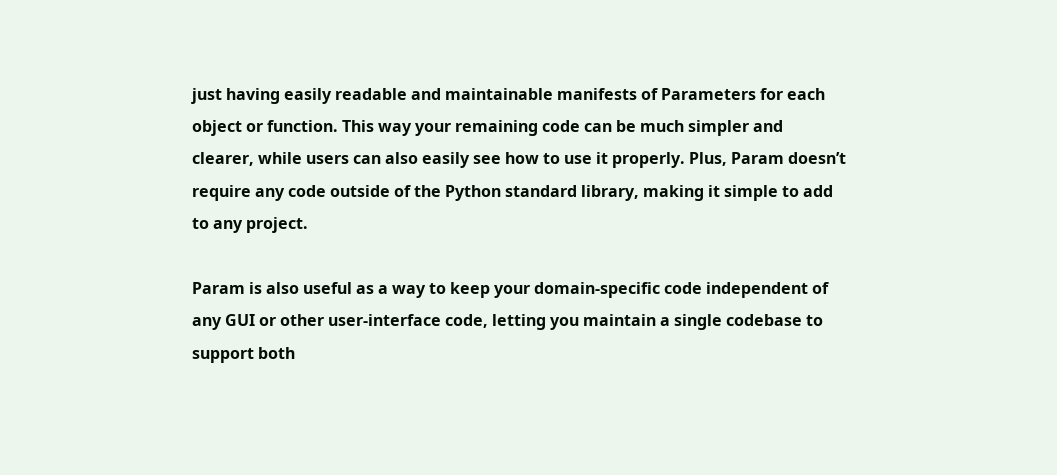just having easily readable and maintainable manifests of Parameters for each object or function. This way your remaining code can be much simpler and clearer, while users can also easily see how to use it properly. Plus, Param doesn’t require any code outside of the Python standard library, making it simple to add to any project.

Param is also useful as a way to keep your domain-specific code independent of any GUI or other user-interface code, letting you maintain a single codebase to support both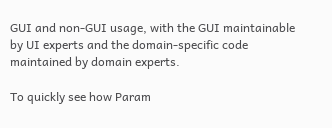GUI and non-GUI usage, with the GUI maintainable by UI experts and the domain-specific code maintained by domain experts.

To quickly see how Param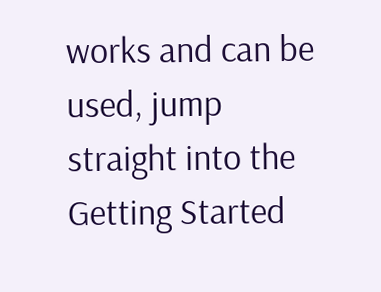works and can be used, jump straight into the Getting Started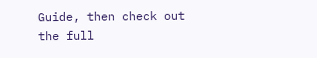Guide, then check out the full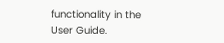functionality in the User Guide.